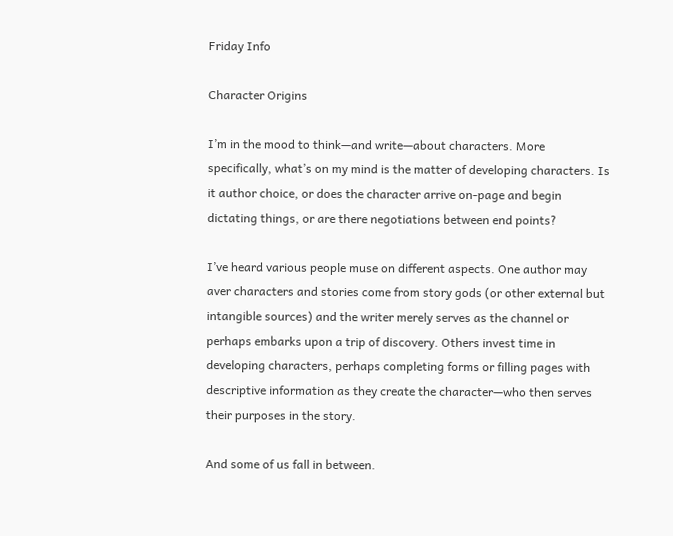Friday Info

Character Origins

I’m in the mood to think—and write—about characters. More specifically, what’s on my mind is the matter of developing characters. Is it author choice, or does the character arrive on-page and begin dictating things, or are there negotiations between end points?

I’ve heard various people muse on different aspects. One author may aver characters and stories come from story gods (or other external but intangible sources) and the writer merely serves as the channel or perhaps embarks upon a trip of discovery. Others invest time in developing characters, perhaps completing forms or filling pages with descriptive information as they create the character—who then serves their purposes in the story.

And some of us fall in between.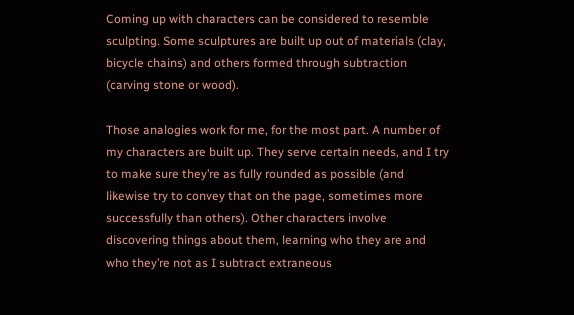Coming up with characters can be considered to resemble sculpting. Some sculptures are built up out of materials (clay, bicycle chains) and others formed through subtraction (carving stone or wood).

Those analogies work for me, for the most part. A number of my characters are built up. They serve certain needs, and I try to make sure they’re as fully rounded as possible (and likewise try to convey that on the page, sometimes more successfully than others). Other characters involve discovering things about them, learning who they are and who they’re not as I subtract extraneous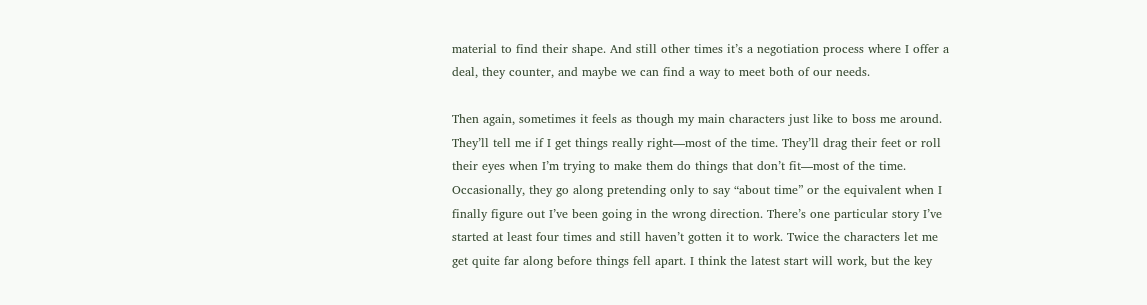material to find their shape. And still other times it’s a negotiation process where I offer a deal, they counter, and maybe we can find a way to meet both of our needs.

Then again, sometimes it feels as though my main characters just like to boss me around. They’ll tell me if I get things really right—most of the time. They’ll drag their feet or roll their eyes when I’m trying to make them do things that don’t fit—most of the time. Occasionally, they go along pretending only to say “about time” or the equivalent when I finally figure out I’ve been going in the wrong direction. There’s one particular story I’ve started at least four times and still haven’t gotten it to work. Twice the characters let me get quite far along before things fell apart. I think the latest start will work, but the key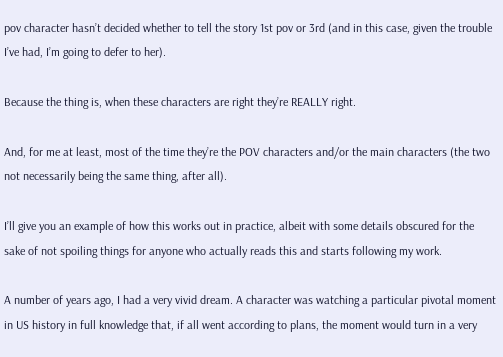pov character hasn’t decided whether to tell the story 1st pov or 3rd (and in this case, given the trouble I’ve had, I’m going to defer to her).

Because the thing is, when these characters are right they’re REALLY right.

And, for me at least, most of the time they’re the POV characters and/or the main characters (the two not necessarily being the same thing, after all).

I’ll give you an example of how this works out in practice, albeit with some details obscured for the sake of not spoiling things for anyone who actually reads this and starts following my work.

A number of years ago, I had a very vivid dream. A character was watching a particular pivotal moment in US history in full knowledge that, if all went according to plans, the moment would turn in a very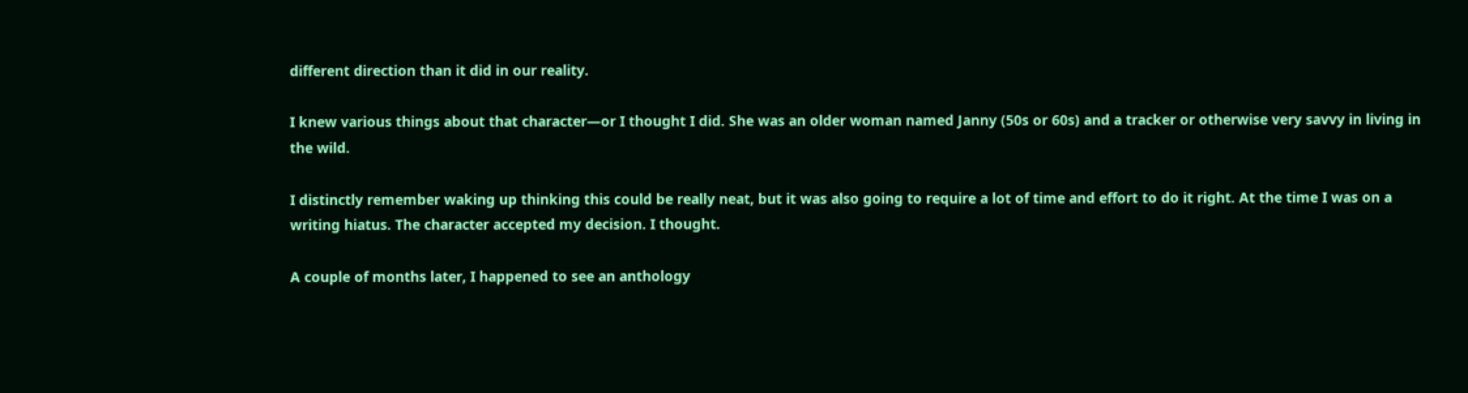different direction than it did in our reality.

I knew various things about that character—or I thought I did. She was an older woman named Janny (50s or 60s) and a tracker or otherwise very savvy in living in the wild.

I distinctly remember waking up thinking this could be really neat, but it was also going to require a lot of time and effort to do it right. At the time I was on a writing hiatus. The character accepted my decision. I thought.

A couple of months later, I happened to see an anthology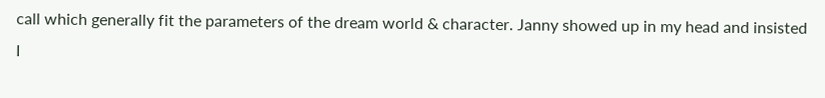call which generally fit the parameters of the dream world & character. Janny showed up in my head and insisted I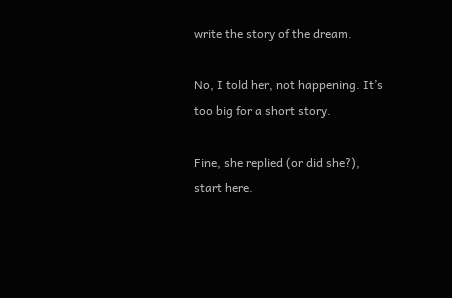write the story of the dream.

No, I told her, not happening. It’s too big for a short story.

Fine, she replied (or did she?), start here.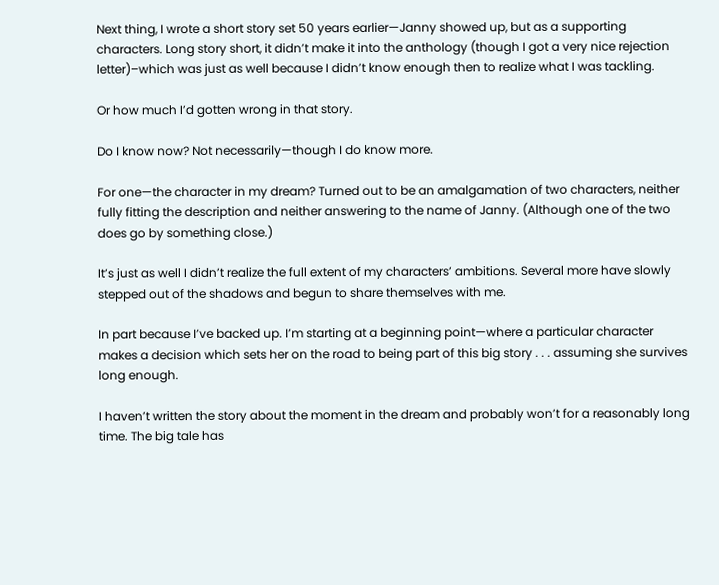Next thing, I wrote a short story set 50 years earlier—Janny showed up, but as a supporting characters. Long story short, it didn’t make it into the anthology (though I got a very nice rejection letter)–which was just as well because I didn’t know enough then to realize what I was tackling.

Or how much I’d gotten wrong in that story.

Do I know now? Not necessarily—though I do know more.

For one—the character in my dream? Turned out to be an amalgamation of two characters, neither fully fitting the description and neither answering to the name of Janny. (Although one of the two does go by something close.)

It’s just as well I didn’t realize the full extent of my characters’ ambitions. Several more have slowly stepped out of the shadows and begun to share themselves with me.

In part because I’ve backed up. I’m starting at a beginning point—where a particular character makes a decision which sets her on the road to being part of this big story . . . assuming she survives long enough.

I haven’t written the story about the moment in the dream and probably won’t for a reasonably long time. The big tale has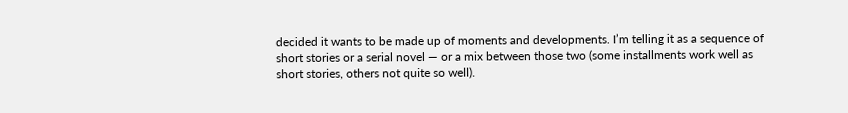decided it wants to be made up of moments and developments. I’m telling it as a sequence of short stories or a serial novel — or a mix between those two (some installments work well as short stories, others not quite so well).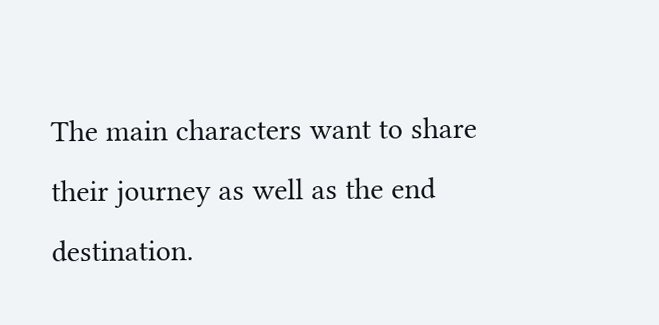The main characters want to share their journey as well as the end destination.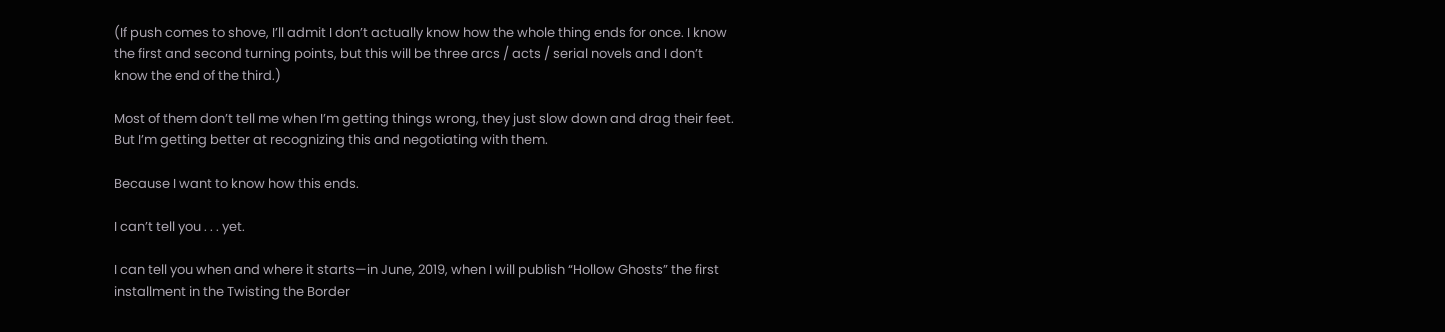(If push comes to shove, I’ll admit I don’t actually know how the whole thing ends for once. I know the first and second turning points, but this will be three arcs / acts / serial novels and I don’t know the end of the third.)

Most of them don’t tell me when I’m getting things wrong, they just slow down and drag their feet. But I’m getting better at recognizing this and negotiating with them.

Because I want to know how this ends.

I can’t tell you . . . yet.

I can tell you when and where it starts—in June, 2019, when I will publish “Hollow Ghosts” the first installment in the Twisting the Border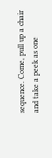sequence. Come, pull up a chair and take a peek as one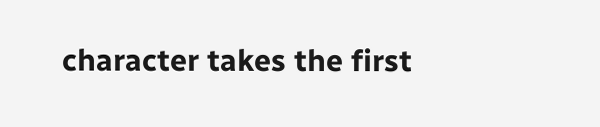character takes the first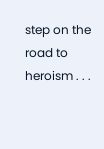step on the road to heroism . . .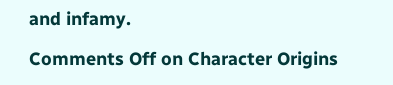and infamy.

Comments Off on Character Origins